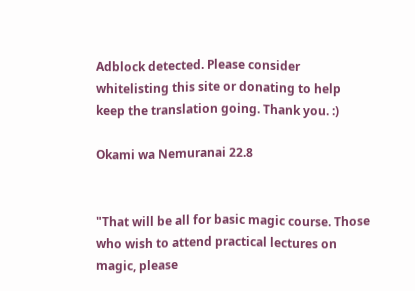Adblock detected. Please consider whitelisting this site or donating to help keep the translation going. Thank you. :)

Okami wa Nemuranai 22.8


"That will be all for basic magic course. Those who wish to attend practical lectures on magic, please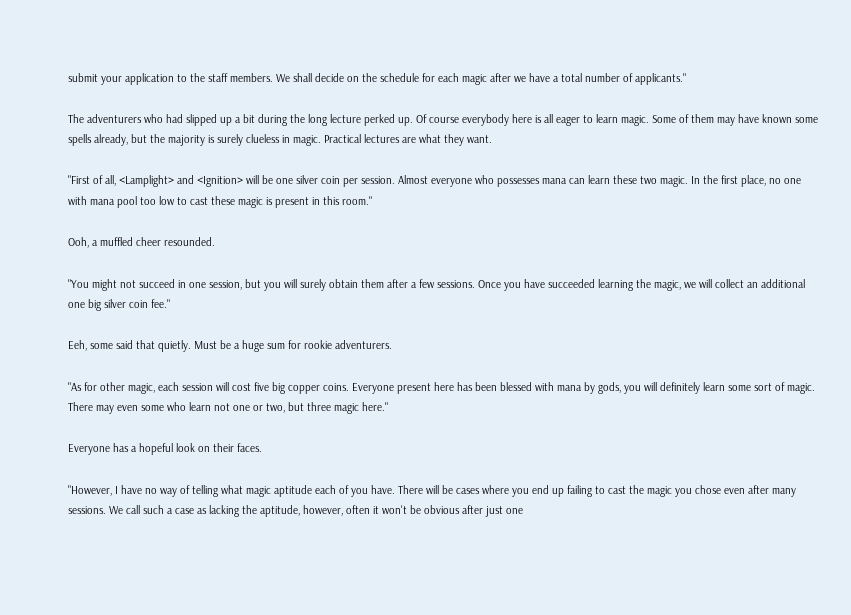submit your application to the staff members. We shall decide on the schedule for each magic after we have a total number of applicants."

The adventurers who had slipped up a bit during the long lecture perked up. Of course everybody here is all eager to learn magic. Some of them may have known some spells already, but the majority is surely clueless in magic. Practical lectures are what they want.

"First of all, <Lamplight> and <Ignition> will be one silver coin per session. Almost everyone who possesses mana can learn these two magic. In the first place, no one with mana pool too low to cast these magic is present in this room."

Ooh, a muffled cheer resounded.

"You might not succeed in one session, but you will surely obtain them after a few sessions. Once you have succeeded learning the magic, we will collect an additional one big silver coin fee."

Eeh, some said that quietly. Must be a huge sum for rookie adventurers.

"As for other magic, each session will cost five big copper coins. Everyone present here has been blessed with mana by gods, you will definitely learn some sort of magic. There may even some who learn not one or two, but three magic here."

Everyone has a hopeful look on their faces.

"However, I have no way of telling what magic aptitude each of you have. There will be cases where you end up failing to cast the magic you chose even after many sessions. We call such a case as lacking the aptitude, however, often it won't be obvious after just one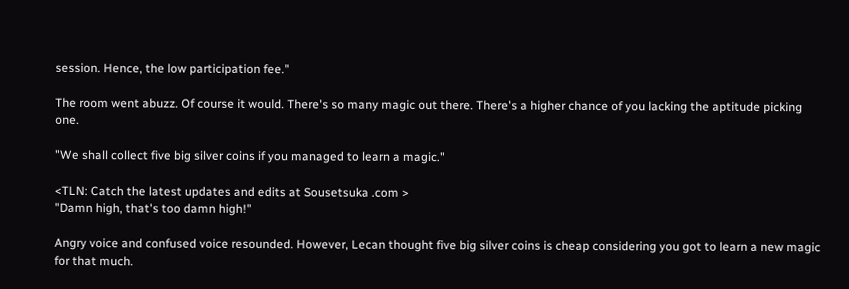session. Hence, the low participation fee."

The room went abuzz. Of course it would. There's so many magic out there. There's a higher chance of you lacking the aptitude picking one.

"We shall collect five big silver coins if you managed to learn a magic."

<TLN: Catch the latest updates and edits at Sousetsuka .com >
"Damn high, that's too damn high!"

Angry voice and confused voice resounded. However, Lecan thought five big silver coins is cheap considering you got to learn a new magic for that much.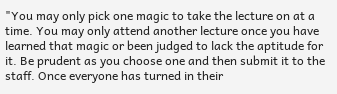"You may only pick one magic to take the lecture on at a time. You may only attend another lecture once you have learned that magic or been judged to lack the aptitude for it. Be prudent as you choose one and then submit it to the staff. Once everyone has turned in their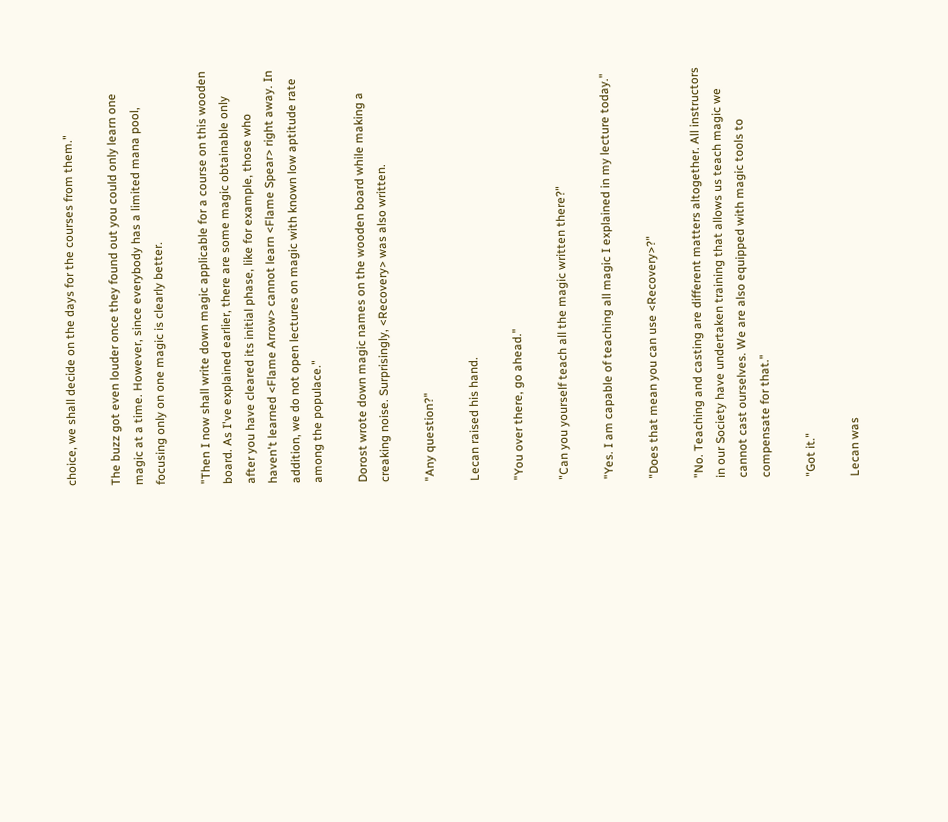choice, we shall decide on the days for the courses from them."

The buzz got even louder once they found out you could only learn one magic at a time. However, since everybody has a limited mana pool, focusing only on one magic is clearly better.

"Then I now shall write down magic applicable for a course on this wooden board. As I've explained earlier, there are some magic obtainable only after you have cleared its initial phase, like for example, those who haven't learned <Flame Arrow> cannot learn <Flame Spear> right away. In addition, we do not open lectures on magic with known low aptitude rate among the populace."

Dorost wrote down magic names on the wooden board while making a creaking noise. Surprisingly, <Recovery> was also written.

"Any question?"

Lecan raised his hand.

"You over there, go ahead."

"Can you yourself teach all the magic written there?"

"Yes. I am capable of teaching all magic I explained in my lecture today."

"Does that mean you can use <Recovery>?"

"No. Teaching and casting are different matters altogether. All instructors in our Society have undertaken training that allows us teach magic we cannot cast ourselves. We are also equipped with magic tools to compensate for that."

"Got it."

Lecan was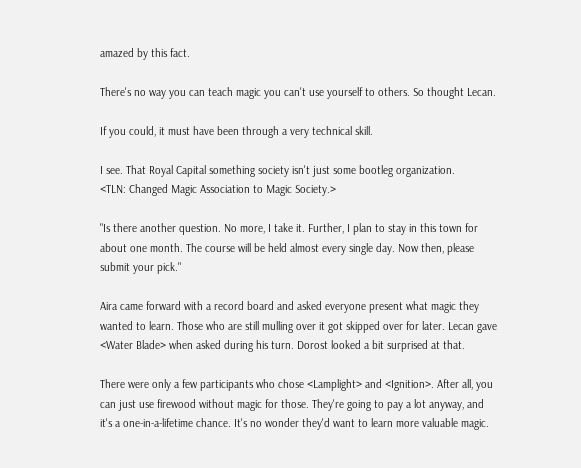amazed by this fact.

There's no way you can teach magic you can't use yourself to others. So thought Lecan.

If you could, it must have been through a very technical skill.

I see. That Royal Capital something society isn't just some bootleg organization.
<TLN: Changed Magic Association to Magic Society.>

"Is there another question. No more, I take it. Further, I plan to stay in this town for about one month. The course will be held almost every single day. Now then, please submit your pick."

Aira came forward with a record board and asked everyone present what magic they wanted to learn. Those who are still mulling over it got skipped over for later. Lecan gave <Water Blade> when asked during his turn. Dorost looked a bit surprised at that.

There were only a few participants who chose <Lamplight> and <Ignition>. After all, you can just use firewood without magic for those. They're going to pay a lot anyway, and it's a one-in-a-lifetime chance. It's no wonder they'd want to learn more valuable magic.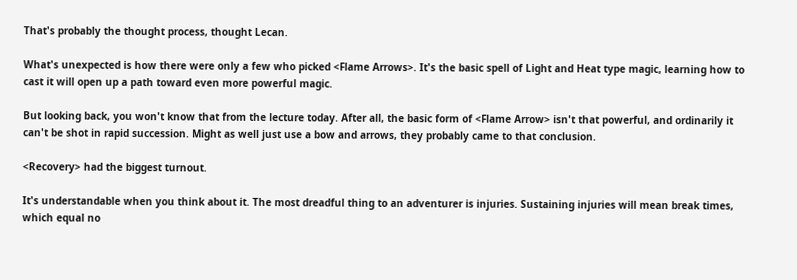That's probably the thought process, thought Lecan.

What's unexpected is how there were only a few who picked <Flame Arrows>. It's the basic spell of Light and Heat type magic, learning how to cast it will open up a path toward even more powerful magic.

But looking back, you won't know that from the lecture today. After all, the basic form of <Flame Arrow> isn't that powerful, and ordinarily it can't be shot in rapid succession. Might as well just use a bow and arrows, they probably came to that conclusion.

<Recovery> had the biggest turnout.

It's understandable when you think about it. The most dreadful thing to an adventurer is injuries. Sustaining injuries will mean break times, which equal no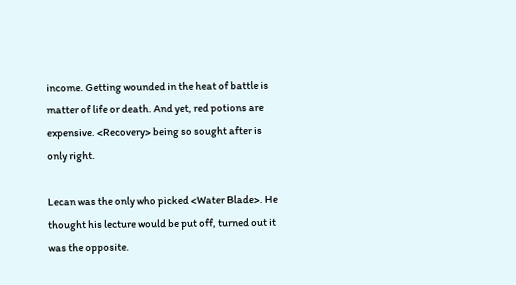income. Getting wounded in the heat of battle is matter of life or death. And yet, red potions are expensive. <Recovery> being so sought after is only right.

Lecan was the only who picked <Water Blade>. He thought his lecture would be put off, turned out it was the opposite.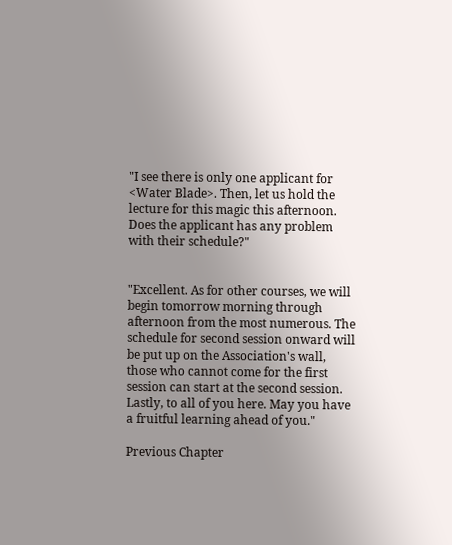"I see there is only one applicant for <Water Blade>. Then, let us hold the lecture for this magic this afternoon. Does the applicant has any problem with their schedule?"


"Excellent. As for other courses, we will begin tomorrow morning through afternoon from the most numerous. The schedule for second session onward will be put up on the Association's wall, those who cannot come for the first session can start at the second session. Lastly, to all of you here. May you have a fruitful learning ahead of you."

Previous Chapter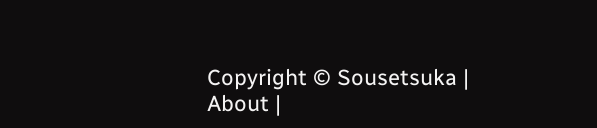Copyright © Sousetsuka | About |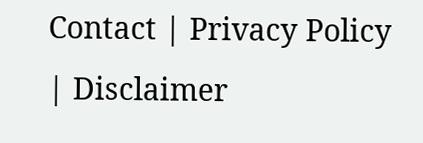Contact | Privacy Policy | Disclaimer